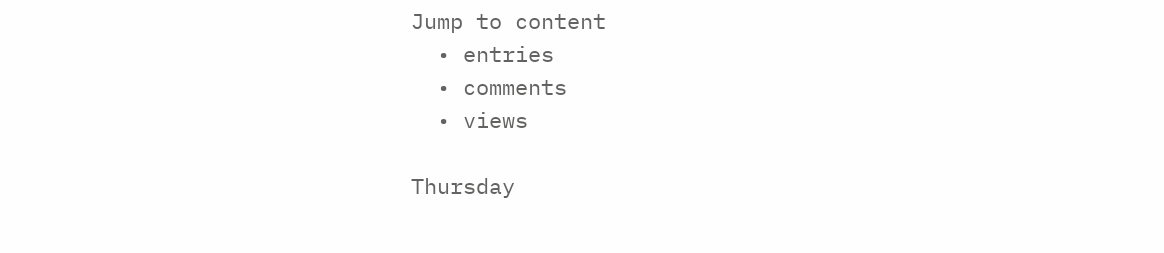Jump to content
  • entries
  • comments
  • views

Thursday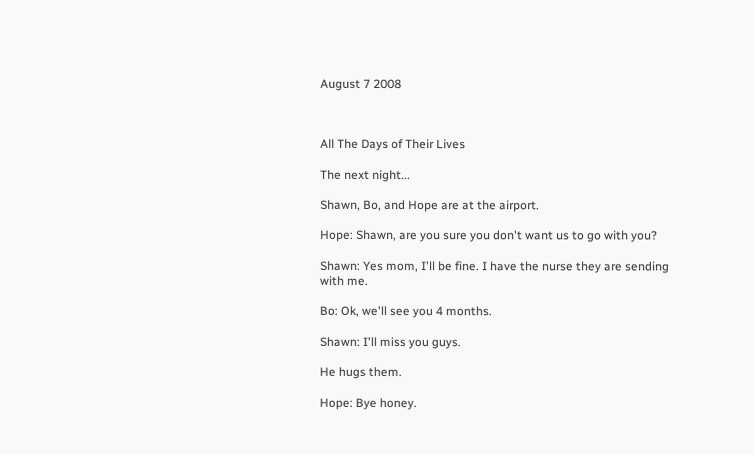August 7 2008



All The Days of Their Lives

The next night...

Shawn, Bo, and Hope are at the airport.

Hope: Shawn, are you sure you don't want us to go with you?

Shawn: Yes mom, I'll be fine. I have the nurse they are sending with me.

Bo: Ok, we'll see you 4 months.

Shawn: I'll miss you guys.

He hugs them.

Hope: Bye honey.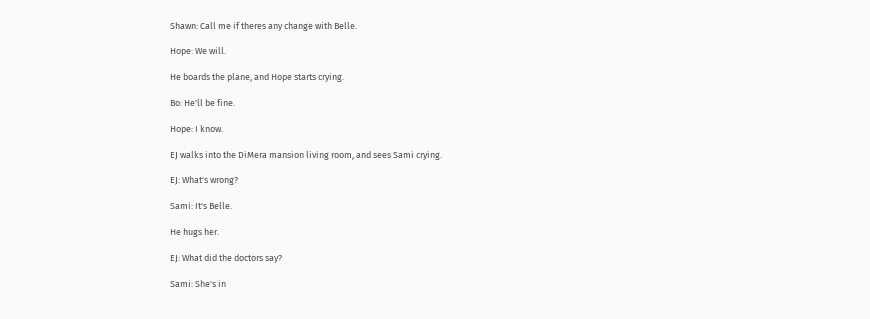Shawn: Call me if theres any change with Belle.

Hope: We will.

He boards the plane, and Hope starts crying.

Bo: He'll be fine.

Hope: I know.

EJ walks into the DiMera mansion living room, and sees Sami crying.

EJ: What's wrong?

Sami: It's Belle.

He hugs her.

EJ: What did the doctors say?

Sami: She's in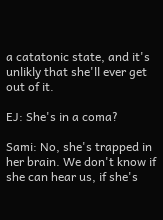a catatonic state, and it's unlikly that she'll ever get out of it.

EJ: She's in a coma?

Sami: No, she's trapped in her brain. We don't know if she can hear us, if she's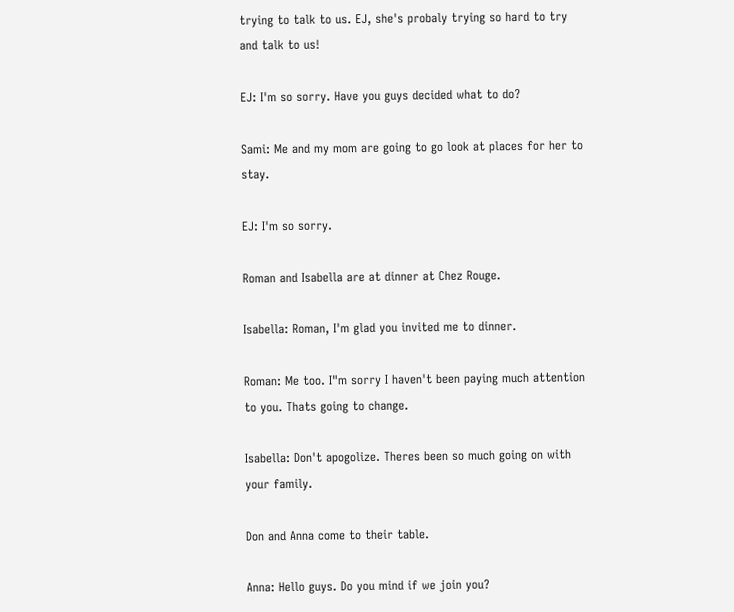trying to talk to us. EJ, she's probaly trying so hard to try and talk to us!

EJ: I'm so sorry. Have you guys decided what to do?

Sami: Me and my mom are going to go look at places for her to stay.

EJ: I'm so sorry.

Roman and Isabella are at dinner at Chez Rouge.

Isabella: Roman, I'm glad you invited me to dinner.

Roman: Me too. I"m sorry I haven't been paying much attention to you. Thats going to change.

Isabella: Don't apogolize. Theres been so much going on with your family.

Don and Anna come to their table.

Anna: Hello guys. Do you mind if we join you?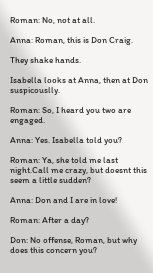Roman: No, not at all.

Anna: Roman, this is Don Craig.

They shake hands.

Isabella looks at Anna, then at Don suspicouslly.

Roman: So, I heard you two are engaged.

Anna: Yes. Isabella told you?

Roman: Ya, she told me last night.Call me crazy, but doesnt this seem a little sudden?

Anna: Don and I are in love!

Roman: After a day?

Don: No offense, Roman, but why does this concern you?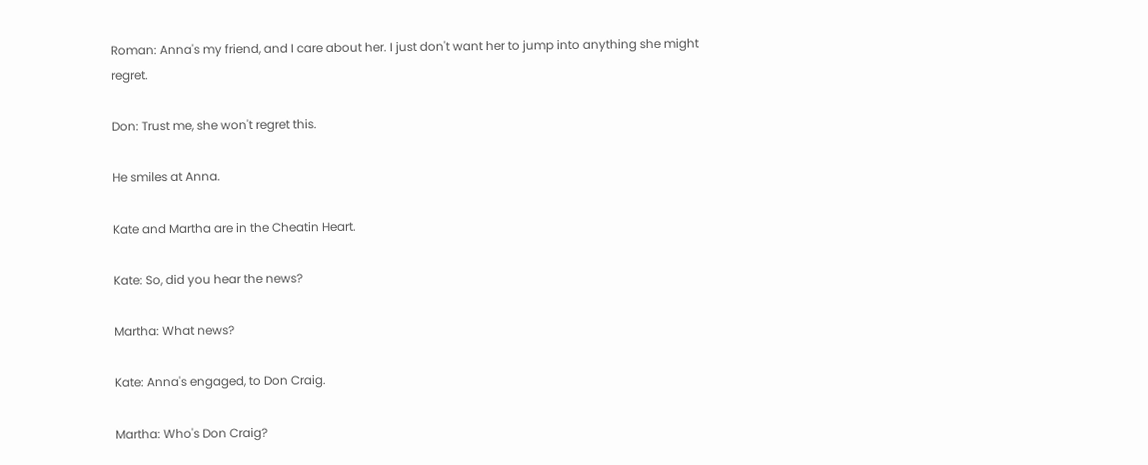Roman: Anna's my friend, and I care about her. I just don't want her to jump into anything she might regret.

Don: Trust me, she won't regret this.

He smiles at Anna.

Kate and Martha are in the Cheatin Heart.

Kate: So, did you hear the news?

Martha: What news?

Kate: Anna's engaged, to Don Craig.

Martha: Who's Don Craig?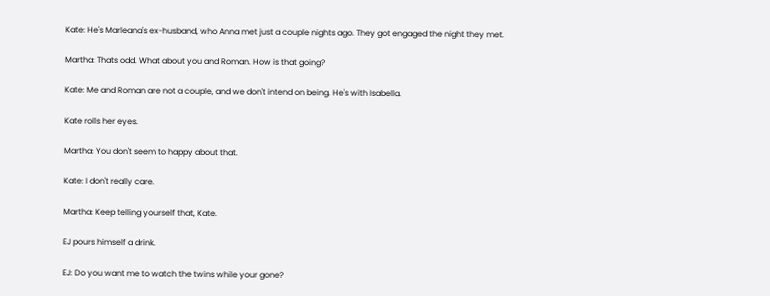Kate: He's Marleana's ex-husband, who Anna met just a couple nights ago. They got engaged the night they met.

Martha: Thats odd. What about you and Roman. How is that going?

Kate: Me and Roman are not a couple, and we don't intend on being. He's with Isabella.

Kate rolls her eyes.

Martha: You don't seem to happy about that.

Kate: I don't really care.

Martha: Keep telling yourself that, Kate.

EJ pours himself a drink.

EJ: Do you want me to watch the twins while your gone?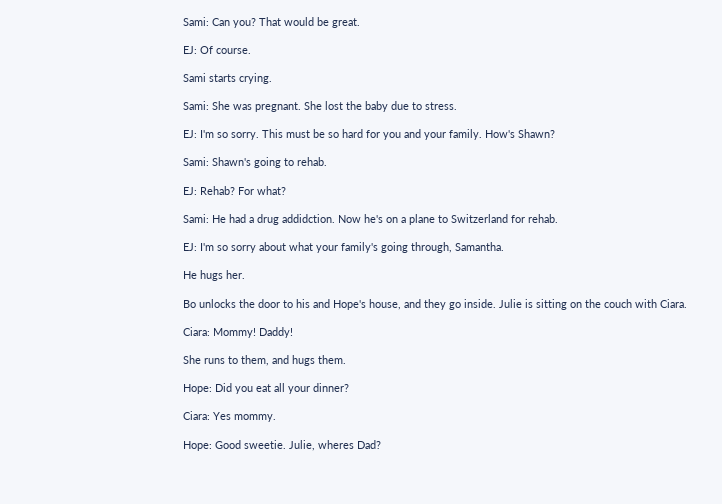Sami: Can you? That would be great.

EJ: Of course.

Sami starts crying.

Sami: She was pregnant. She lost the baby due to stress.

EJ: I'm so sorry. This must be so hard for you and your family. How's Shawn?

Sami: Shawn's going to rehab.

EJ: Rehab? For what?

Sami: He had a drug addidction. Now he's on a plane to Switzerland for rehab.

EJ: I'm so sorry about what your family's going through, Samantha.

He hugs her.

Bo unlocks the door to his and Hope's house, and they go inside. Julie is sitting on the couch with Ciara.

Ciara: Mommy! Daddy!

She runs to them, and hugs them.

Hope: Did you eat all your dinner?

Ciara: Yes mommy.

Hope: Good sweetie. Julie, wheres Dad?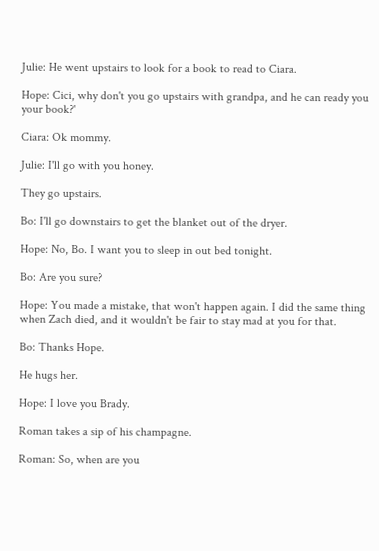Julie: He went upstairs to look for a book to read to Ciara.

Hope: Cici, why don't you go upstairs with grandpa, and he can ready you your book?'

Ciara: Ok mommy.

Julie: I'll go with you honey.

They go upstairs.

Bo: I'll go downstairs to get the blanket out of the dryer.

Hope: No, Bo. I want you to sleep in out bed tonight.

Bo: Are you sure?

Hope: You made a mistake, that won't happen again. I did the same thing when Zach died, and it wouldn't be fair to stay mad at you for that.

Bo: Thanks Hope.

He hugs her.

Hope: I love you Brady.

Roman takes a sip of his champagne.

Roman: So, when are you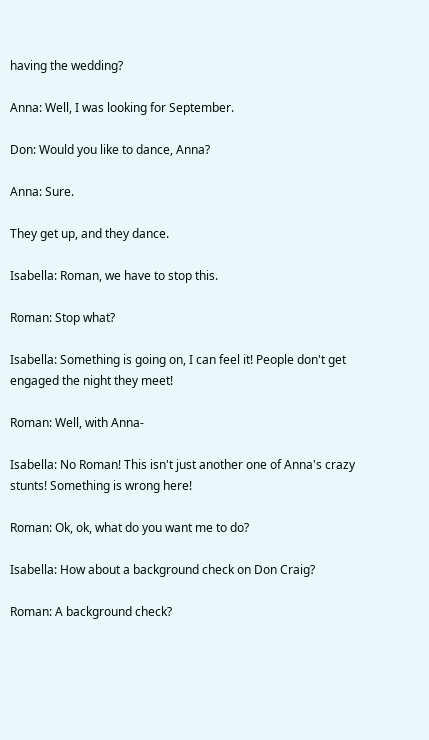having the wedding?

Anna: Well, I was looking for September.

Don: Would you like to dance, Anna?

Anna: Sure.

They get up, and they dance.

Isabella: Roman, we have to stop this.

Roman: Stop what?

Isabella: Something is going on, I can feel it! People don't get engaged the night they meet!

Roman: Well, with Anna-

Isabella: No Roman! This isn't just another one of Anna's crazy stunts! Something is wrong here!

Roman: Ok, ok, what do you want me to do?

Isabella: How about a background check on Don Craig?

Roman: A background check?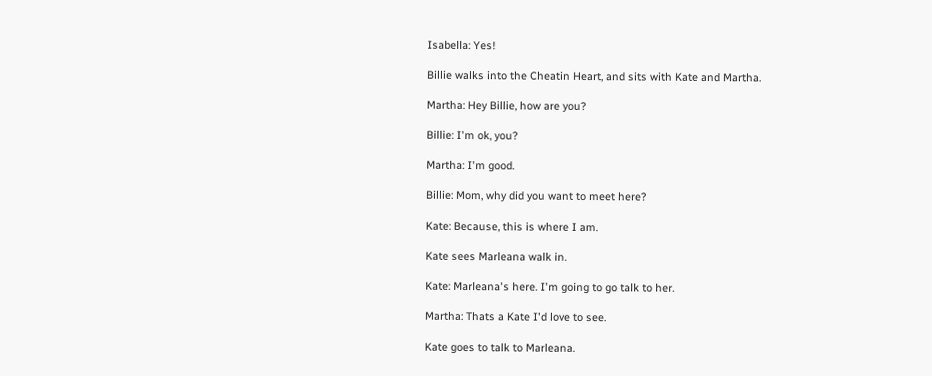Isabella: Yes!

Billie walks into the Cheatin Heart, and sits with Kate and Martha.

Martha: Hey Billie, how are you?

Billie: I'm ok, you?

Martha: I'm good.

Billie: Mom, why did you want to meet here?

Kate: Because, this is where I am.

Kate sees Marleana walk in.

Kate: Marleana's here. I'm going to go talk to her.

Martha: Thats a Kate I'd love to see.

Kate goes to talk to Marleana.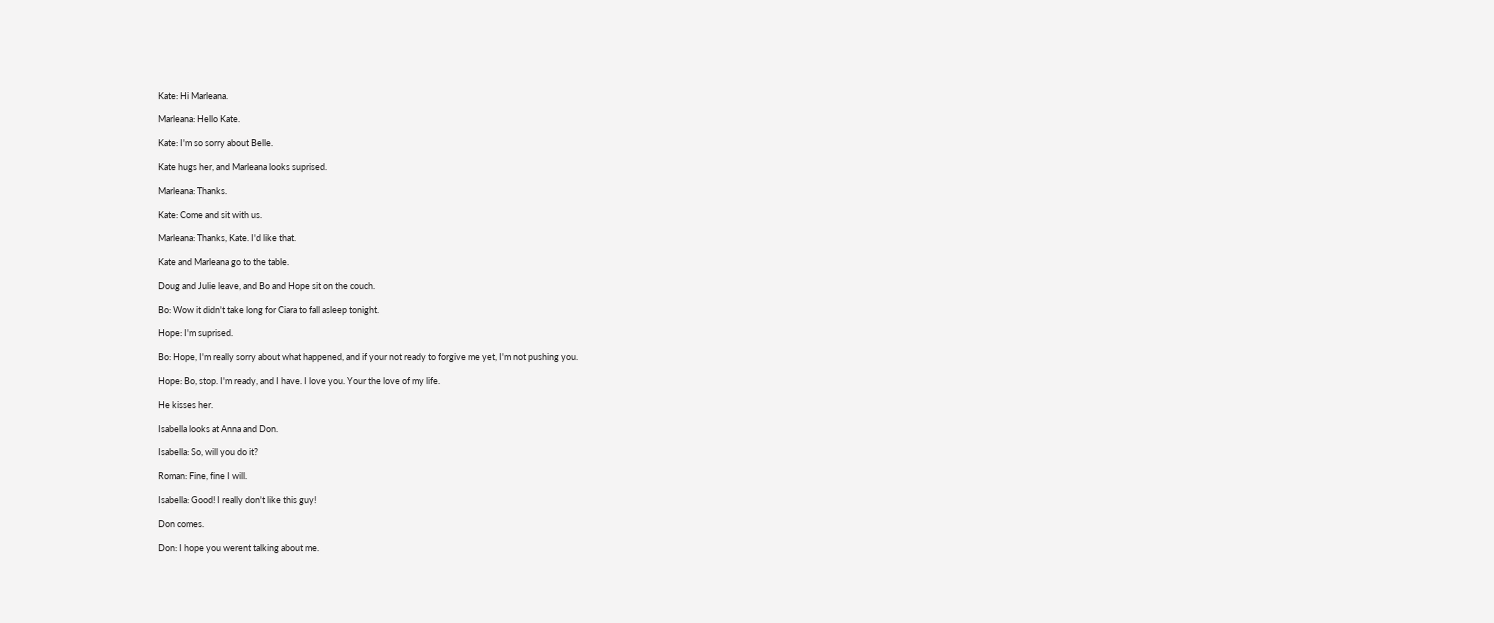Kate: Hi Marleana.

Marleana: Hello Kate.

Kate: I'm so sorry about Belle.

Kate hugs her, and Marleana looks suprised.

Marleana: Thanks.

Kate: Come and sit with us.

Marleana: Thanks, Kate. I'd like that.

Kate and Marleana go to the table.

Doug and Julie leave, and Bo and Hope sit on the couch.

Bo: Wow it didn't take long for Ciara to fall asleep tonight.

Hope: I'm suprised.

Bo: Hope, I'm really sorry about what happened, and if your not ready to forgive me yet, I'm not pushing you.

Hope: Bo, stop. I'm ready, and I have. I love you. Your the love of my life.

He kisses her.

Isabella looks at Anna and Don.

Isabella: So, will you do it?

Roman: Fine, fine I will.

Isabella: Good! I really don't like this guy!

Don comes.

Don: I hope you werent talking about me.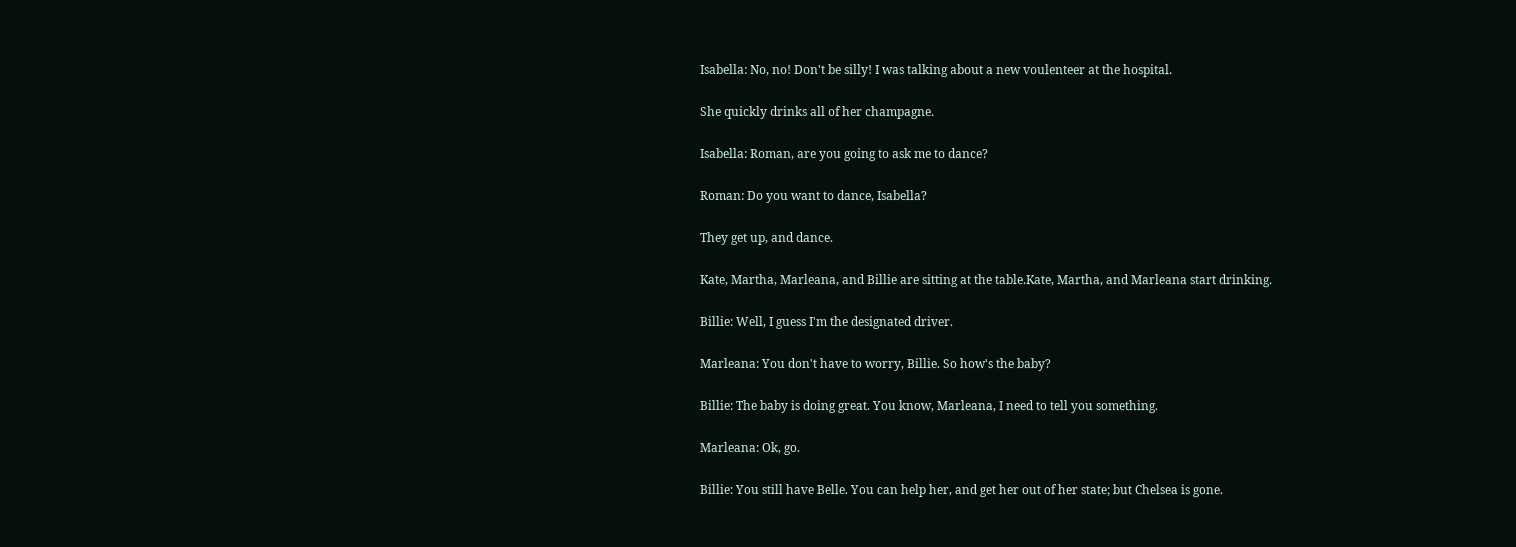Isabella: No, no! Don't be silly! I was talking about a new voulenteer at the hospital.

She quickly drinks all of her champagne.

Isabella: Roman, are you going to ask me to dance?

Roman: Do you want to dance, Isabella?

They get up, and dance.

Kate, Martha, Marleana, and Billie are sitting at the table.Kate, Martha, and Marleana start drinking.

Billie: Well, I guess I'm the designated driver.

Marleana: You don't have to worry, Billie. So how's the baby?

Billie: The baby is doing great. You know, Marleana, I need to tell you something.

Marleana: Ok, go.

Billie: You still have Belle. You can help her, and get her out of her state; but Chelsea is gone.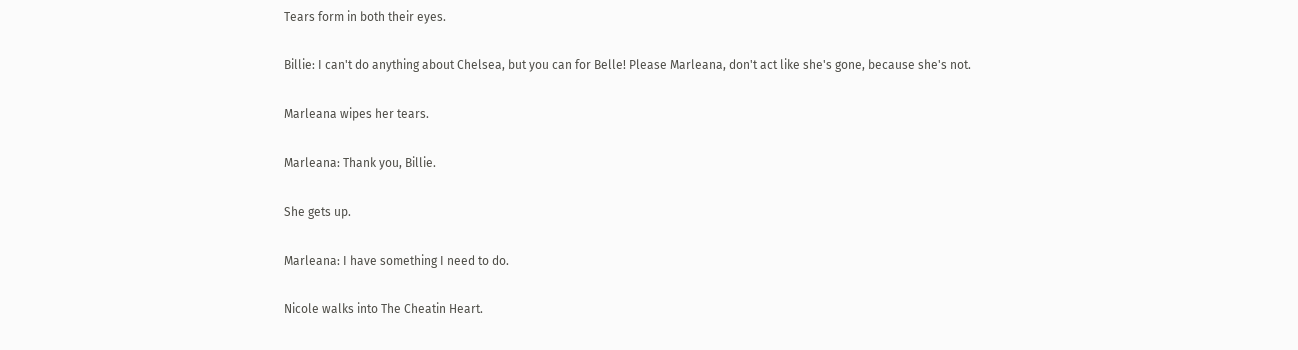Tears form in both their eyes.

Billie: I can't do anything about Chelsea, but you can for Belle! Please Marleana, don't act like she's gone, because she's not.

Marleana wipes her tears.

Marleana: Thank you, Billie.

She gets up.

Marleana: I have something I need to do.

Nicole walks into The Cheatin Heart.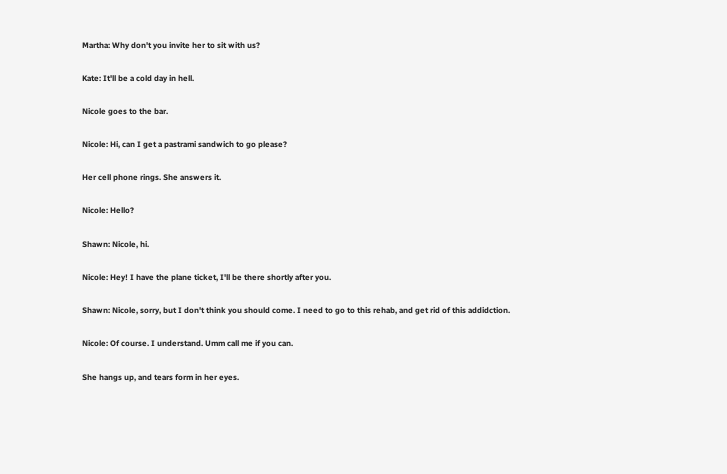Martha: Why don't you invite her to sit with us?

Kate: It'll be a cold day in hell.

Nicole goes to the bar.

Nicole: Hi, can I get a pastrami sandwich to go please?

Her cell phone rings. She answers it.

Nicole: Hello?

Shawn: Nicole, hi.

Nicole: Hey! I have the plane ticket, I'll be there shortly after you.

Shawn: Nicole, sorry, but I don't think you should come. I need to go to this rehab, and get rid of this addidction.

Nicole: Of course. I understand. Umm call me if you can.

She hangs up, and tears form in her eyes.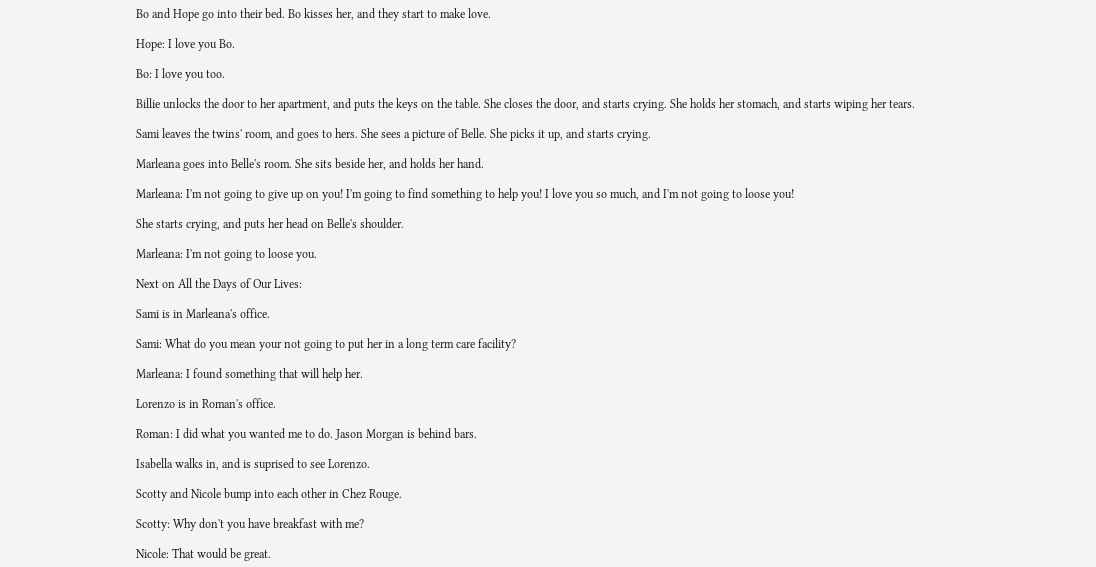Bo and Hope go into their bed. Bo kisses her, and they start to make love.

Hope: I love you Bo.

Bo: I love you too.

Billie unlocks the door to her apartment, and puts the keys on the table. She closes the door, and starts crying. She holds her stomach, and starts wiping her tears.

Sami leaves the twins' room, and goes to hers. She sees a picture of Belle. She picks it up, and starts crying.

Marleana goes into Belle's room. She sits beside her, and holds her hand.

Marleana: I'm not going to give up on you! I'm going to find something to help you! I love you so much, and I'm not going to loose you!

She starts crying, and puts her head on Belle's shoulder.

Marleana: I'm not going to loose you.

Next on All the Days of Our Lives:

Sami is in Marleana's office.

Sami: What do you mean your not going to put her in a long term care facility?

Marleana: I found something that will help her.

Lorenzo is in Roman's office.

Roman: I did what you wanted me to do. Jason Morgan is behind bars.

Isabella walks in, and is suprised to see Lorenzo.

Scotty and Nicole bump into each other in Chez Rouge.

Scotty: Why don't you have breakfast with me?

Nicole: That would be great.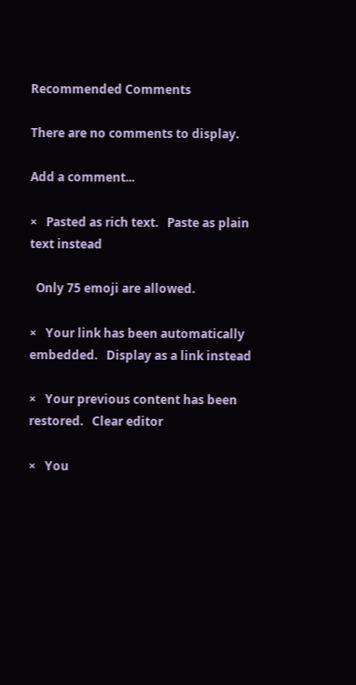Recommended Comments

There are no comments to display.

Add a comment...

×   Pasted as rich text.   Paste as plain text instead

  Only 75 emoji are allowed.

×   Your link has been automatically embedded.   Display as a link instead

×   Your previous content has been restored.   Clear editor

×   You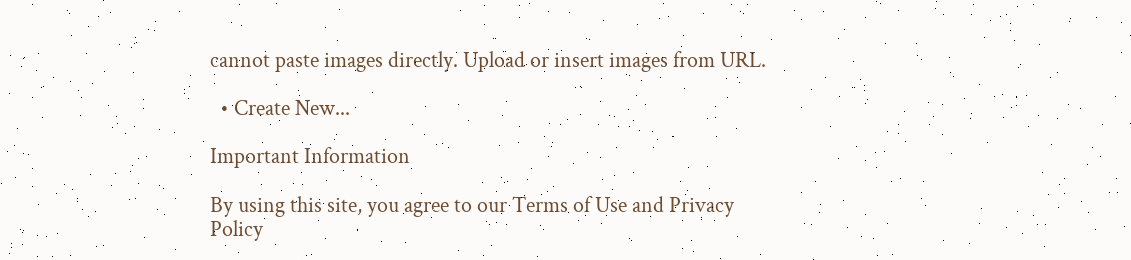cannot paste images directly. Upload or insert images from URL.

  • Create New...

Important Information

By using this site, you agree to our Terms of Use and Privacy Policy